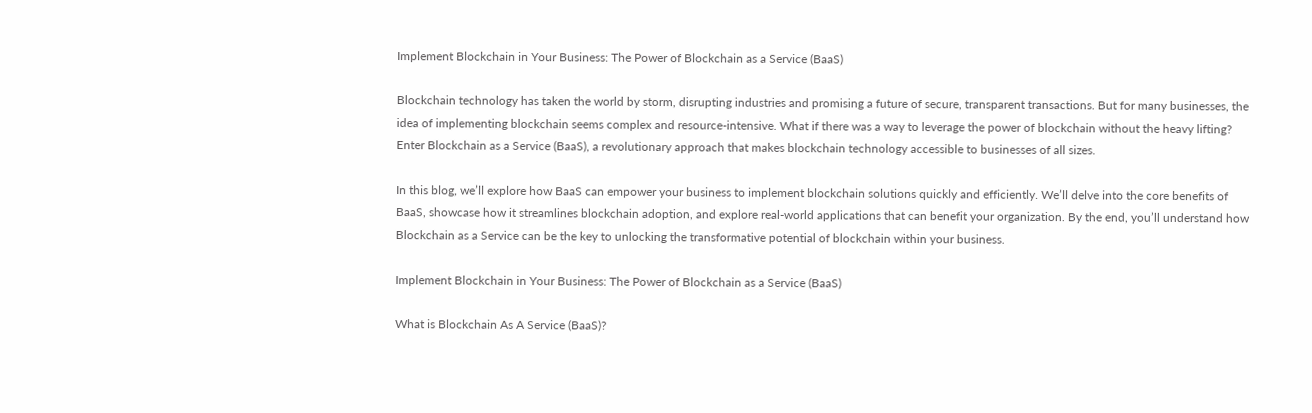Implement Blockchain in Your Business: The Power of Blockchain as a Service (BaaS)

Blockchain technology has taken the world by storm, disrupting industries and promising a future of secure, transparent transactions. But for many businesses, the idea of implementing blockchain seems complex and resource-intensive. What if there was a way to leverage the power of blockchain without the heavy lifting? Enter Blockchain as a Service (BaaS), a revolutionary approach that makes blockchain technology accessible to businesses of all sizes.

In this blog, we’ll explore how BaaS can empower your business to implement blockchain solutions quickly and efficiently. We’ll delve into the core benefits of BaaS, showcase how it streamlines blockchain adoption, and explore real-world applications that can benefit your organization. By the end, you’ll understand how Blockchain as a Service can be the key to unlocking the transformative potential of blockchain within your business.

Implement Blockchain in Your Business: The Power of Blockchain as a Service (BaaS)

What is Blockchain As A Service (BaaS)?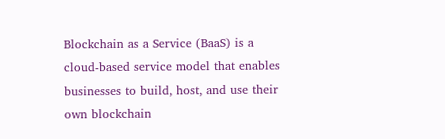Blockchain as a Service (BaaS) is a cloud-based service model that enables businesses to build, host, and use their own blockchain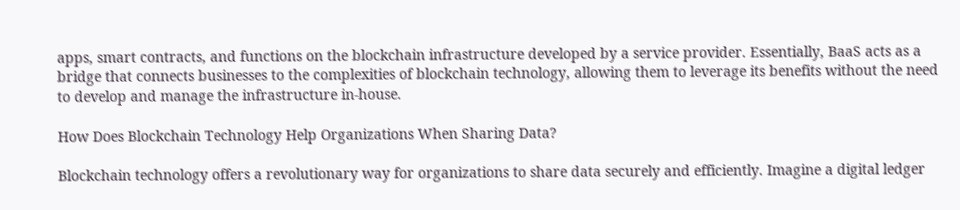apps, smart contracts, and functions on the blockchain infrastructure developed by a service provider. Essentially, BaaS acts as a bridge that connects businesses to the complexities of blockchain technology, allowing them to leverage its benefits without the need to develop and manage the infrastructure in-house.

How Does Blockchain Technology Help Organizations When Sharing Data?

Blockchain technology offers a revolutionary way for organizations to share data securely and efficiently. Imagine a digital ledger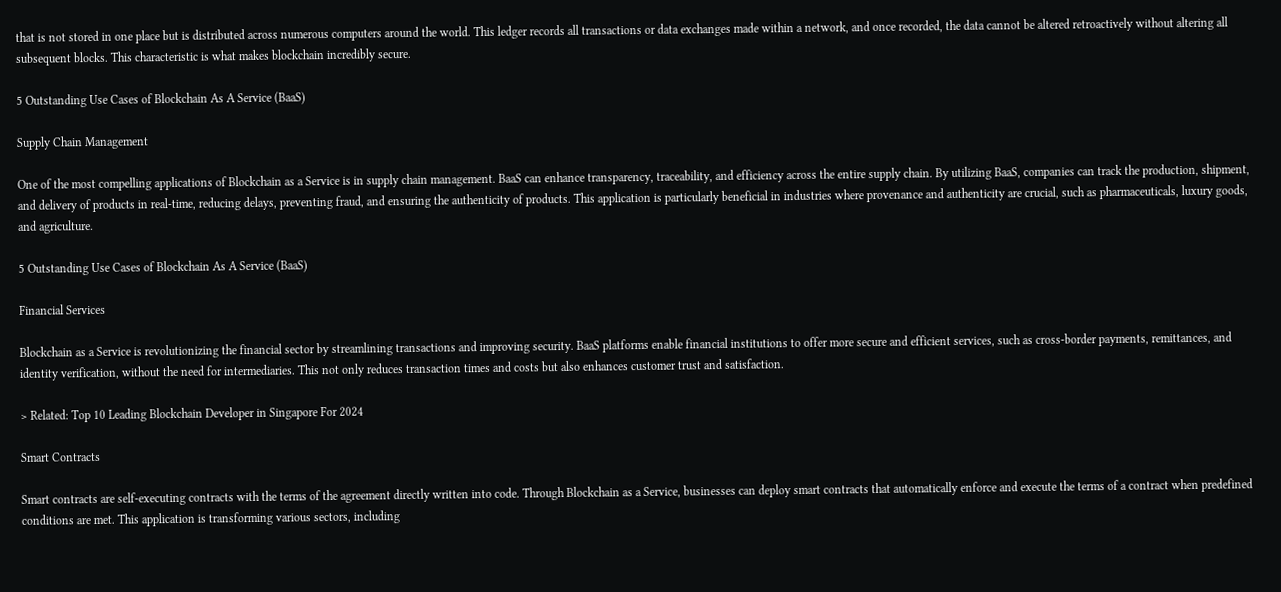that is not stored in one place but is distributed across numerous computers around the world. This ledger records all transactions or data exchanges made within a network, and once recorded, the data cannot be altered retroactively without altering all subsequent blocks. This characteristic is what makes blockchain incredibly secure.

5 Outstanding Use Cases of Blockchain As A Service (BaaS)

Supply Chain Management

One of the most compelling applications of Blockchain as a Service is in supply chain management. BaaS can enhance transparency, traceability, and efficiency across the entire supply chain. By utilizing BaaS, companies can track the production, shipment, and delivery of products in real-time, reducing delays, preventing fraud, and ensuring the authenticity of products. This application is particularly beneficial in industries where provenance and authenticity are crucial, such as pharmaceuticals, luxury goods, and agriculture.

5 Outstanding Use Cases of Blockchain As A Service (BaaS)

Financial Services

Blockchain as a Service is revolutionizing the financial sector by streamlining transactions and improving security. BaaS platforms enable financial institutions to offer more secure and efficient services, such as cross-border payments, remittances, and identity verification, without the need for intermediaries. This not only reduces transaction times and costs but also enhances customer trust and satisfaction.

> Related: Top 10 Leading Blockchain Developer in Singapore For 2024

Smart Contracts

Smart contracts are self-executing contracts with the terms of the agreement directly written into code. Through Blockchain as a Service, businesses can deploy smart contracts that automatically enforce and execute the terms of a contract when predefined conditions are met. This application is transforming various sectors, including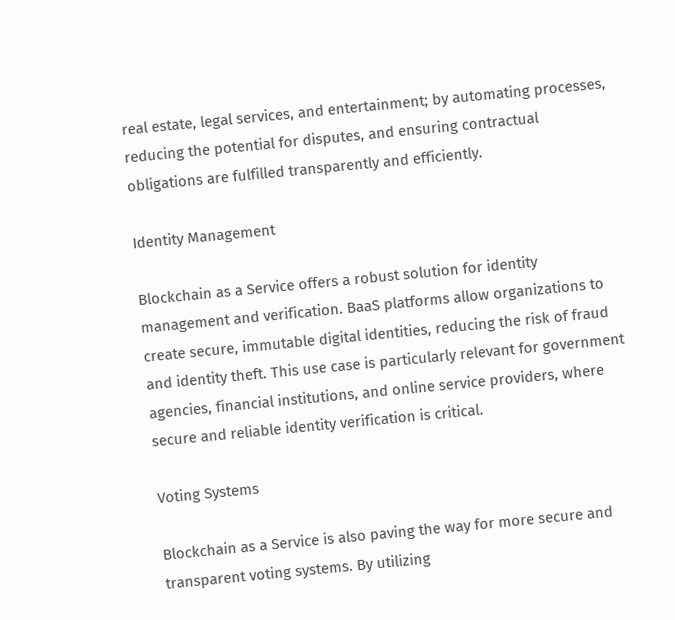real estate, legal services, and entertainment; by automating processes, reducing the potential for disputes, and ensuring contractual obligations are fulfilled transparently and efficiently.

Identity Management

Blockchain as a Service offers a robust solution for identity management and verification. BaaS platforms allow organizations to create secure, immutable digital identities, reducing the risk of fraud and identity theft. This use case is particularly relevant for government agencies, financial institutions, and online service providers, where secure and reliable identity verification is critical.

Voting Systems

Blockchain as a Service is also paving the way for more secure and transparent voting systems. By utilizing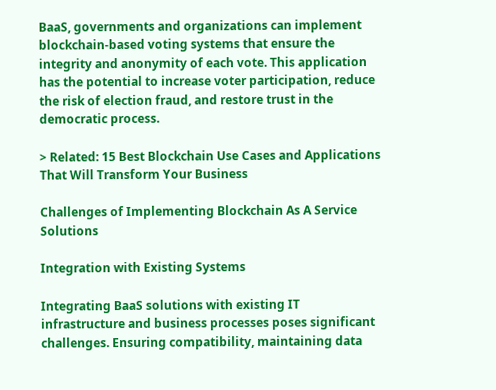BaaS, governments and organizations can implement blockchain-based voting systems that ensure the integrity and anonymity of each vote. This application has the potential to increase voter participation, reduce the risk of election fraud, and restore trust in the democratic process.

> Related: 15 Best Blockchain Use Cases and Applications That Will Transform Your Business

Challenges of Implementing Blockchain As A Service Solutions

Integration with Existing Systems

Integrating BaaS solutions with existing IT infrastructure and business processes poses significant challenges. Ensuring compatibility, maintaining data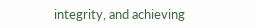integrity, and achieving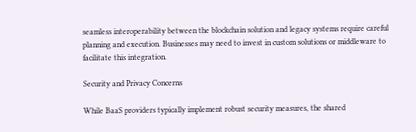seamless interoperability between the blockchain solution and legacy systems require careful planning and execution. Businesses may need to invest in custom solutions or middleware to facilitate this integration.

Security and Privacy Concerns

While BaaS providers typically implement robust security measures, the shared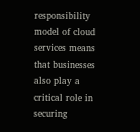responsibility model of cloud services means that businesses also play a critical role in securing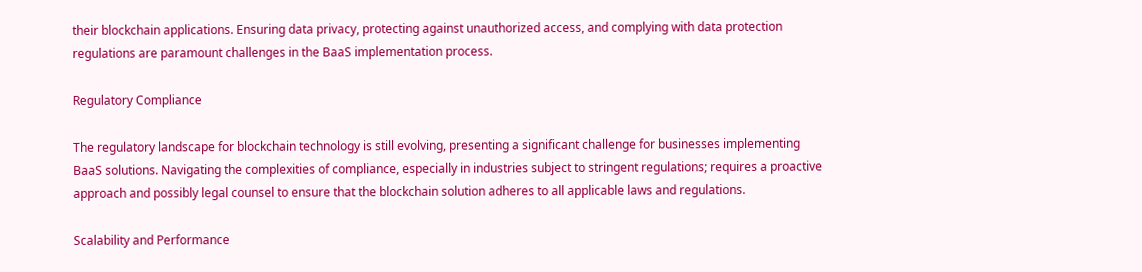their blockchain applications. Ensuring data privacy, protecting against unauthorized access, and complying with data protection regulations are paramount challenges in the BaaS implementation process.

Regulatory Compliance

The regulatory landscape for blockchain technology is still evolving, presenting a significant challenge for businesses implementing BaaS solutions. Navigating the complexities of compliance, especially in industries subject to stringent regulations; requires a proactive approach and possibly legal counsel to ensure that the blockchain solution adheres to all applicable laws and regulations.

Scalability and Performance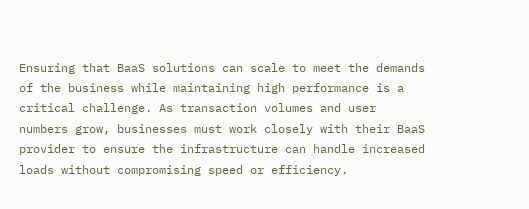Ensuring that BaaS solutions can scale to meet the demands of the business while maintaining high performance is a critical challenge. As transaction volumes and user numbers grow, businesses must work closely with their BaaS provider to ensure the infrastructure can handle increased loads without compromising speed or efficiency.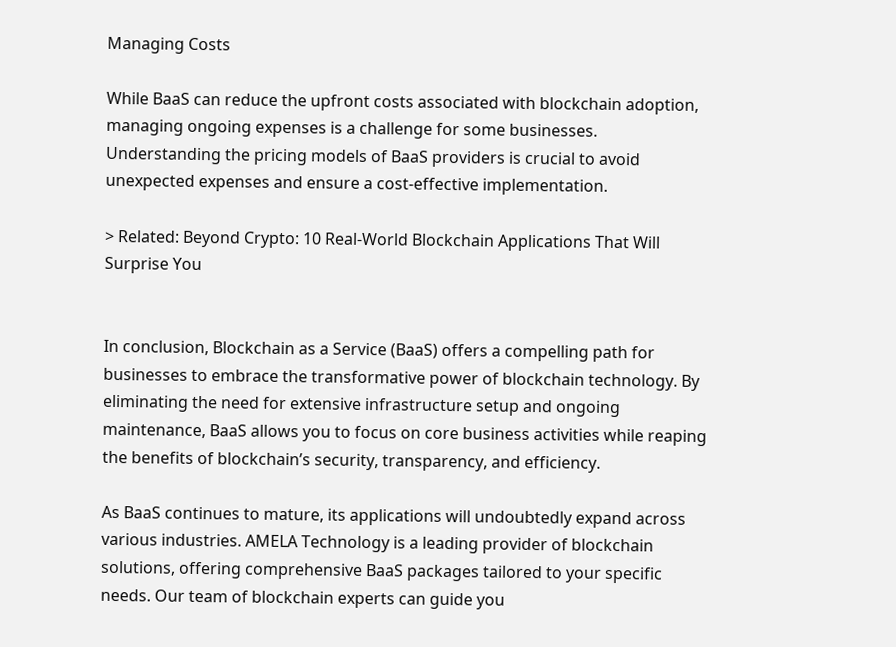Managing Costs

While BaaS can reduce the upfront costs associated with blockchain adoption, managing ongoing expenses is a challenge for some businesses. Understanding the pricing models of BaaS providers is crucial to avoid unexpected expenses and ensure a cost-effective implementation.

> Related: Beyond Crypto: 10 Real-World Blockchain Applications That Will Surprise You


In conclusion, Blockchain as a Service (BaaS) offers a compelling path for businesses to embrace the transformative power of blockchain technology. By eliminating the need for extensive infrastructure setup and ongoing maintenance, BaaS allows you to focus on core business activities while reaping the benefits of blockchain’s security, transparency, and efficiency.

As BaaS continues to mature, its applications will undoubtedly expand across various industries. AMELA Technology is a leading provider of blockchain solutions, offering comprehensive BaaS packages tailored to your specific needs. Our team of blockchain experts can guide you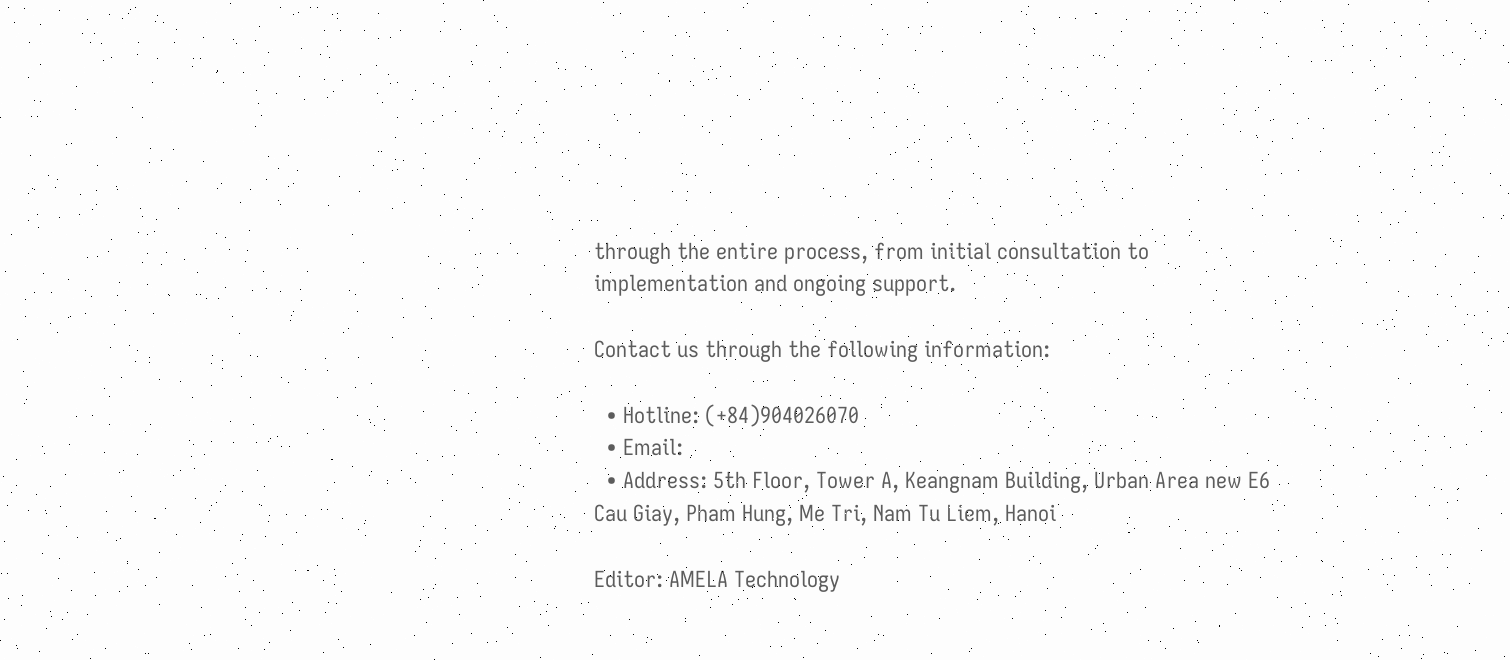through the entire process, from initial consultation to implementation and ongoing support.

Contact us through the following information:

  • Hotline: (+84)904026070
  • Email:
  • Address: 5th Floor, Tower A, Keangnam Building, Urban Area new E6 Cau Giay, Pham Hung, Me Tri, Nam Tu Liem, Hanoi

Editor: AMELA Technology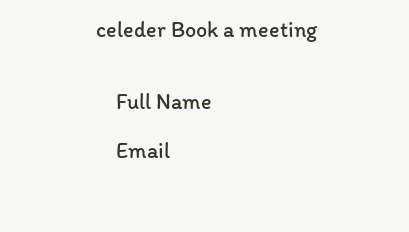celeder Book a meeting


    Full Name

    Email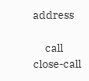address

    call close-call